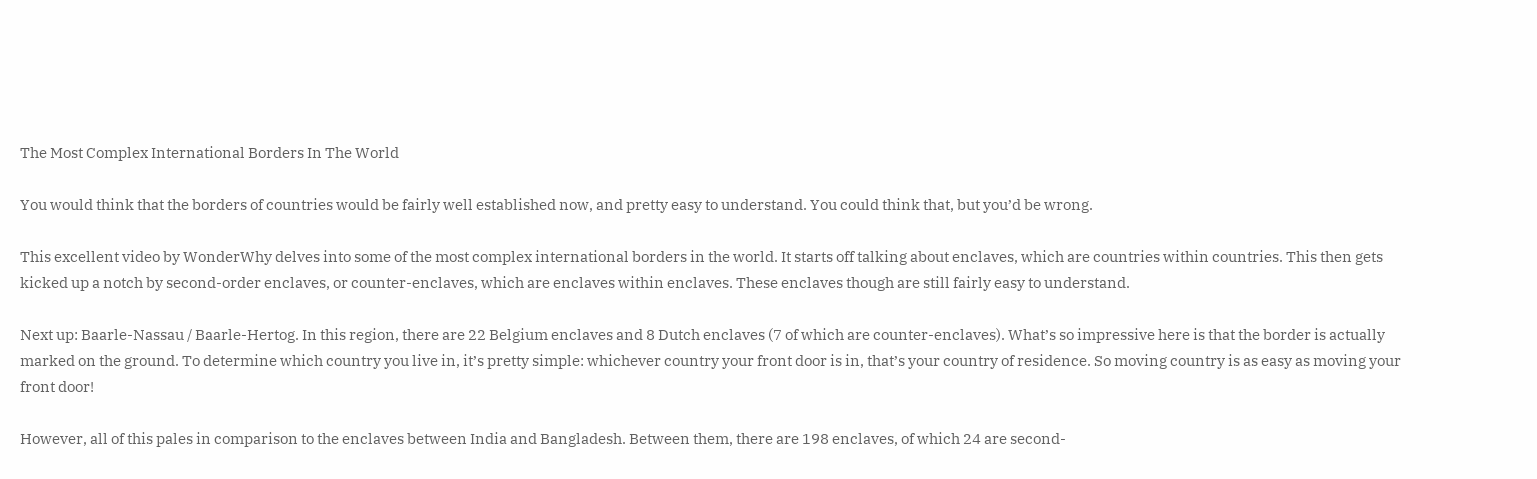The Most Complex International Borders In The World

You would think that the borders of countries would be fairly well established now, and pretty easy to understand. You could think that, but you’d be wrong.

This excellent video by WonderWhy delves into some of the most complex international borders in the world. It starts off talking about enclaves, which are countries within countries. This then gets kicked up a notch by second-order enclaves, or counter-enclaves, which are enclaves within enclaves. These enclaves though are still fairly easy to understand.

Next up: Baarle-Nassau / Baarle-Hertog. In this region, there are 22 Belgium enclaves and 8 Dutch enclaves (7 of which are counter-enclaves). What’s so impressive here is that the border is actually marked on the ground. To determine which country you live in, it’s pretty simple: whichever country your front door is in, that’s your country of residence. So moving country is as easy as moving your front door!

However, all of this pales in comparison to the enclaves between India and Bangladesh. Between them, there are 198 enclaves, of which 24 are second-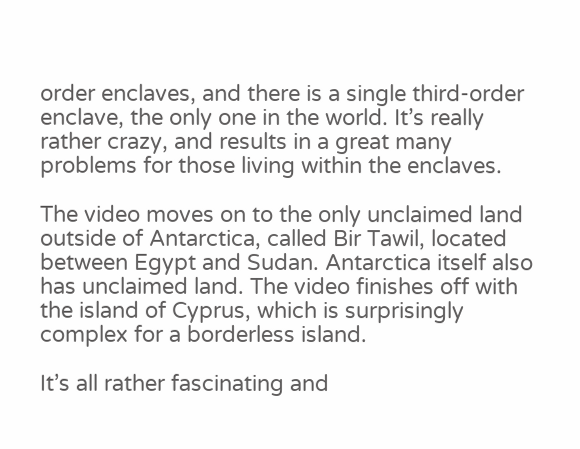order enclaves, and there is a single third-order enclave, the only one in the world. It’s really rather crazy, and results in a great many problems for those living within the enclaves.

The video moves on to the only unclaimed land outside of Antarctica, called Bir Tawil, located between Egypt and Sudan. Antarctica itself also has unclaimed land. The video finishes off with the island of Cyprus, which is surprisingly complex for a borderless island.

It’s all rather fascinating and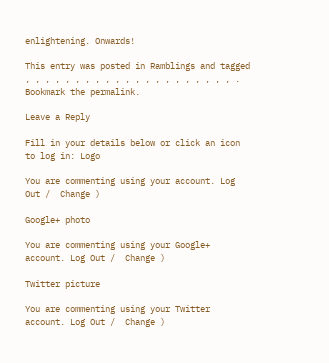enlightening. Onwards!

This entry was posted in Ramblings and tagged , , , , , , , , , , , , , , , , , , , , , . Bookmark the permalink.

Leave a Reply

Fill in your details below or click an icon to log in: Logo

You are commenting using your account. Log Out /  Change )

Google+ photo

You are commenting using your Google+ account. Log Out /  Change )

Twitter picture

You are commenting using your Twitter account. Log Out /  Change )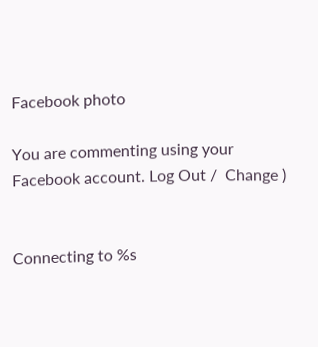Facebook photo

You are commenting using your Facebook account. Log Out /  Change )


Connecting to %s